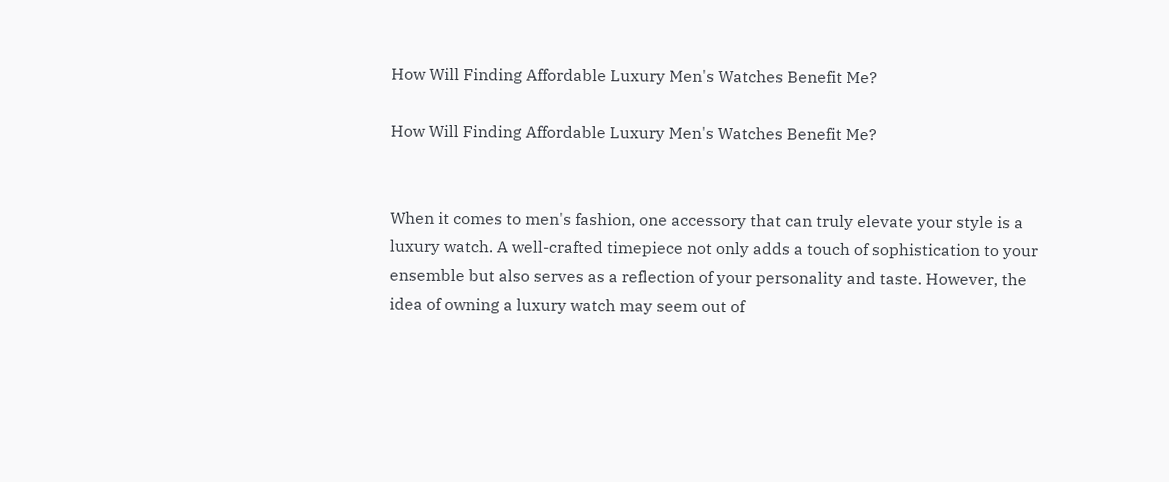How Will Finding Affordable Luxury Men's Watches Benefit Me?

How Will Finding Affordable Luxury Men's Watches Benefit Me?


When it comes to men's fashion, one accessory that can truly elevate your style is a luxury watch. A well-crafted timepiece not only adds a touch of sophistication to your ensemble but also serves as a reflection of your personality and taste. However, the idea of owning a luxury watch may seem out of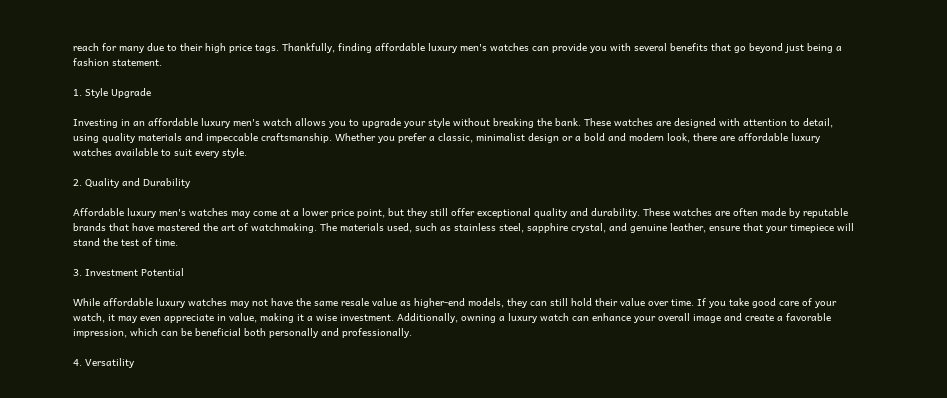reach for many due to their high price tags. Thankfully, finding affordable luxury men's watches can provide you with several benefits that go beyond just being a fashion statement.

1. Style Upgrade

Investing in an affordable luxury men's watch allows you to upgrade your style without breaking the bank. These watches are designed with attention to detail, using quality materials and impeccable craftsmanship. Whether you prefer a classic, minimalist design or a bold and modern look, there are affordable luxury watches available to suit every style.

2. Quality and Durability

Affordable luxury men's watches may come at a lower price point, but they still offer exceptional quality and durability. These watches are often made by reputable brands that have mastered the art of watchmaking. The materials used, such as stainless steel, sapphire crystal, and genuine leather, ensure that your timepiece will stand the test of time.

3. Investment Potential

While affordable luxury watches may not have the same resale value as higher-end models, they can still hold their value over time. If you take good care of your watch, it may even appreciate in value, making it a wise investment. Additionally, owning a luxury watch can enhance your overall image and create a favorable impression, which can be beneficial both personally and professionally.

4. Versatility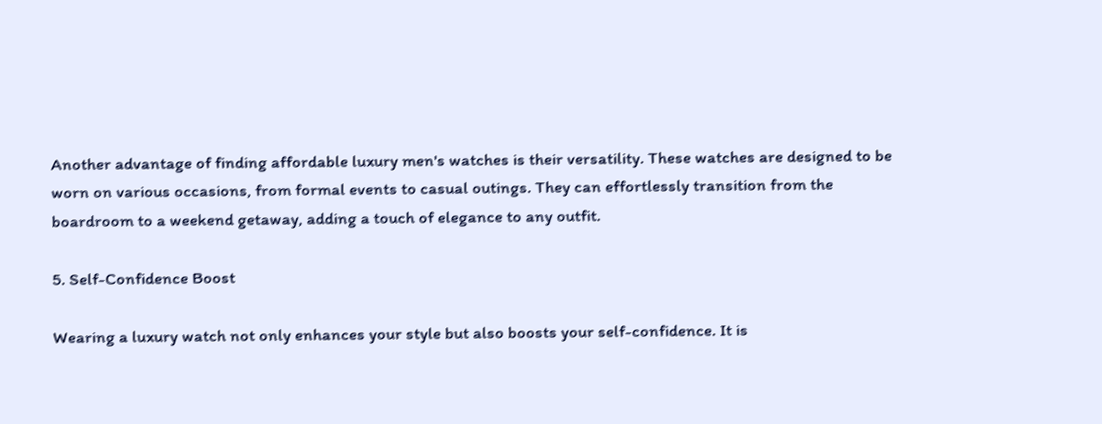Another advantage of finding affordable luxury men's watches is their versatility. These watches are designed to be worn on various occasions, from formal events to casual outings. They can effortlessly transition from the boardroom to a weekend getaway, adding a touch of elegance to any outfit.

5. Self-Confidence Boost

Wearing a luxury watch not only enhances your style but also boosts your self-confidence. It is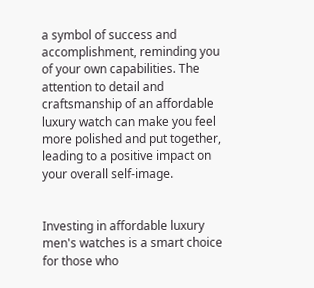a symbol of success and accomplishment, reminding you of your own capabilities. The attention to detail and craftsmanship of an affordable luxury watch can make you feel more polished and put together, leading to a positive impact on your overall self-image.


Investing in affordable luxury men's watches is a smart choice for those who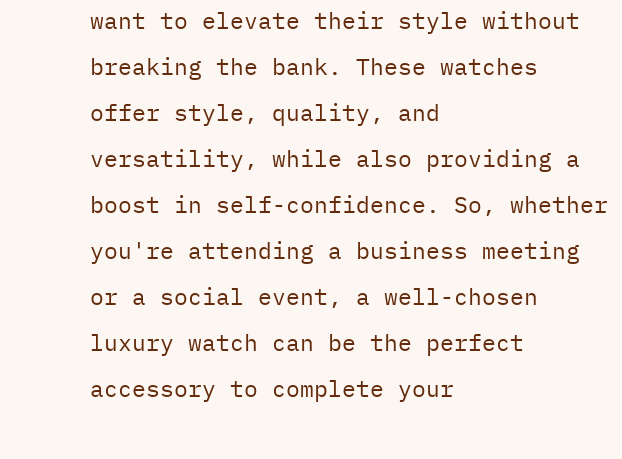want to elevate their style without breaking the bank. These watches offer style, quality, and versatility, while also providing a boost in self-confidence. So, whether you're attending a business meeting or a social event, a well-chosen luxury watch can be the perfect accessory to complete your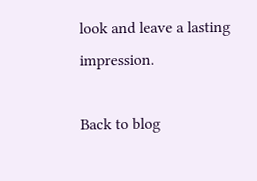look and leave a lasting impression.

Back to blog